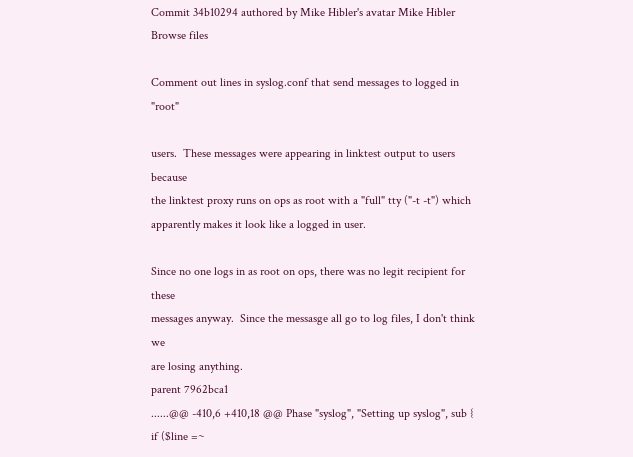Commit 34b10294 authored by Mike Hibler's avatar Mike Hibler
Browse files

Comment out lines in syslog.conf that send messages to logged in "root"

users.  These messages were appearing in linktest output to users because
the linktest proxy runs on ops as root with a "full" tty ("-t -t") which
apparently makes it look like a logged in user.

Since no one logs in as root on ops, there was no legit recipient for these
messages anyway.  Since the messasge all go to log files, I don't think we
are losing anything.
parent 7962bca1
......@@ -410,6 +410,18 @@ Phase "syslog", "Setting up syslog", sub {
if ($line =~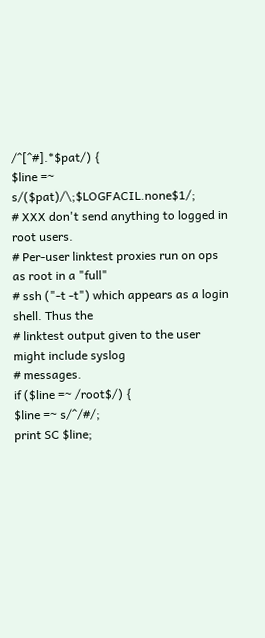/^[^#].*$pat/) {
$line =~ s/($pat)/\;$LOGFACIL.none$1/;
# XXX don't send anything to logged in root users.
# Per-user linktest proxies run on ops as root in a "full"
# ssh ("-t -t") which appears as a login shell. Thus the
# linktest output given to the user might include syslog
# messages.
if ($line =~ /root$/) {
$line =~ s/^/#/;
print SC $line;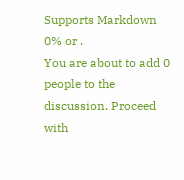Supports Markdown
0% or .
You are about to add 0 people to the discussion. Proceed with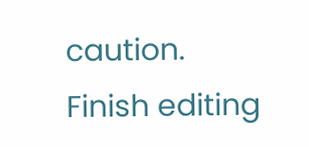caution.
Finish editing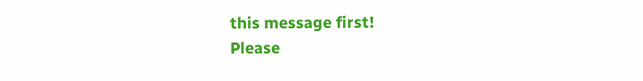this message first!
Please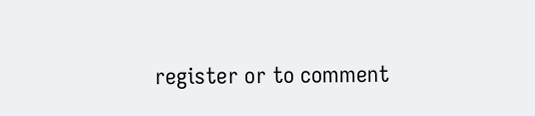register or to comment